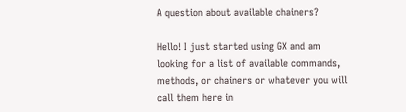A question about available chainers?

Hello! I just started using GX and am looking for a list of available commands, methods, or chainers or whatever you will call them here in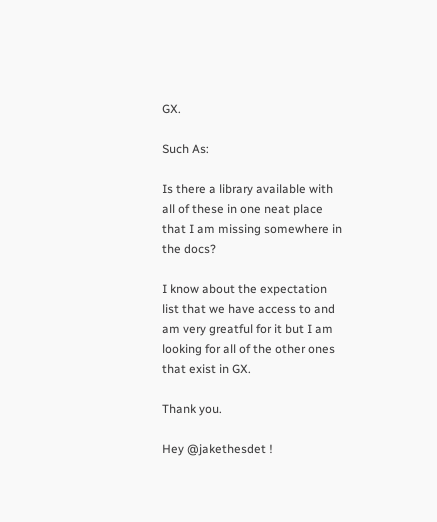GX.

Such As:

Is there a library available with all of these in one neat place that I am missing somewhere in the docs?

I know about the expectation list that we have access to and am very greatful for it but I am looking for all of the other ones that exist in GX.

Thank you.

Hey @jakethesdet !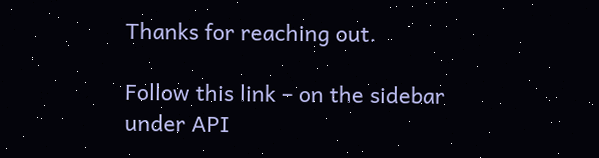Thanks for reaching out.

Follow this link – on the sidebar under API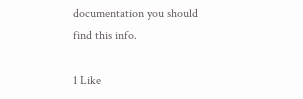documentation you should find this info.

1 Like